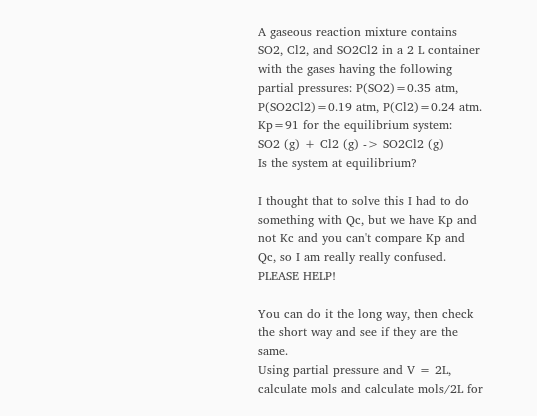A gaseous reaction mixture contains SO2, Cl2, and SO2Cl2 in a 2 L container with the gases having the following partial pressures: P(SO2)=0.35 atm, P(SO2Cl2)=0.19 atm, P(Cl2)=0.24 atm. Kp=91 for the equilibrium system:
SO2 (g) + Cl2 (g) -> SO2Cl2 (g)
Is the system at equilibrium?

I thought that to solve this I had to do something with Qc, but we have Kp and not Kc and you can't compare Kp and Qc, so I am really really confused. PLEASE HELP!

You can do it the long way, then check the short way and see if they are the same.
Using partial pressure and V = 2L, calculate mols and calculate mols/2L for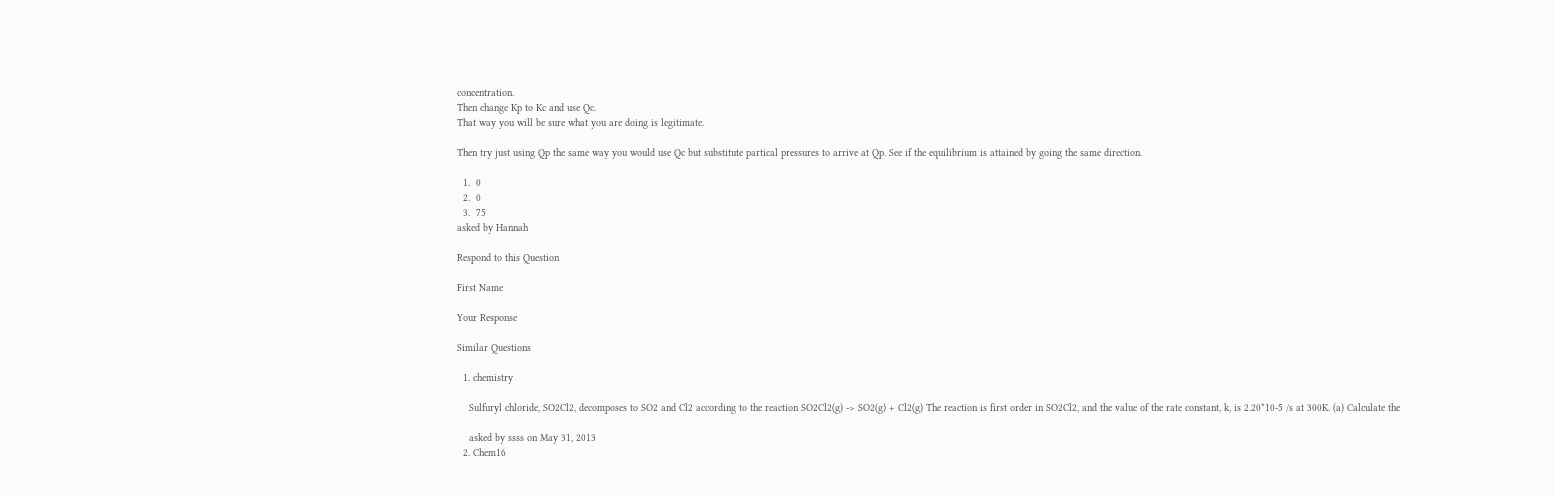concentration.
Then change Kp to Kc and use Qc.
That way you will be sure what you are doing is legitimate.

Then try just using Qp the same way you would use Qc but substitute partical pressures to arrive at Qp. See if the equilibrium is attained by going the same direction.

  1.  0
  2.  0
  3.  75
asked by Hannah

Respond to this Question

First Name

Your Response

Similar Questions

  1. chemistry

    Sulfuryl chloride, SO2Cl2, decomposes to SO2 and Cl2 according to the reaction SO2Cl2(g) -> SO2(g) + Cl2(g) The reaction is first order in SO2Cl2, and the value of the rate constant, k, is 2.20*10-5 /s at 300K. (a) Calculate the

    asked by ssss on May 31, 2013
  2. Chem16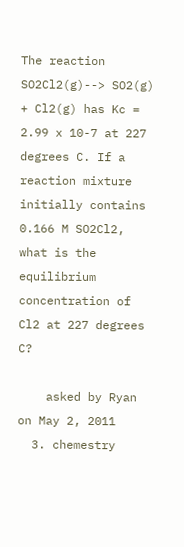The reaction SO2Cl2(g)--> SO2(g) + Cl2(g) has Kc = 2.99 x 10-7 at 227 degrees C. If a reaction mixture initially contains 0.166 M SO2Cl2, what is the equilibrium concentration of Cl2 at 227 degrees C?

    asked by Ryan on May 2, 2011
  3. chemestry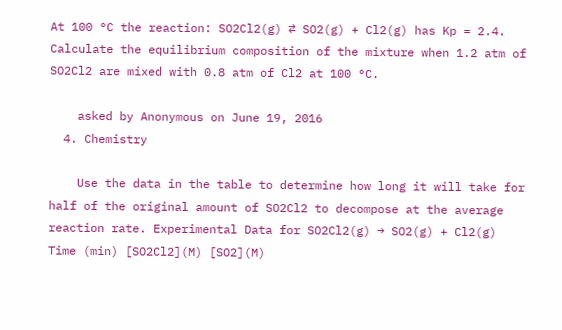At 100 °C the reaction: SO2Cl2(g) ⇄ SO2(g) + Cl2(g) has Kp = 2.4. Calculate the equilibrium composition of the mixture when 1.2 atm of SO2Cl2 are mixed with 0.8 atm of Cl2 at 100 °C.

    asked by Anonymous on June 19, 2016
  4. Chemistry

    Use the data in the table to determine how long it will take for half of the original amount of SO2Cl2 to decompose at the average reaction rate. Experimental Data for SO2Cl2(g) → SO2(g) + Cl2(g) Time (min) [SO2Cl2](M) [SO2](M)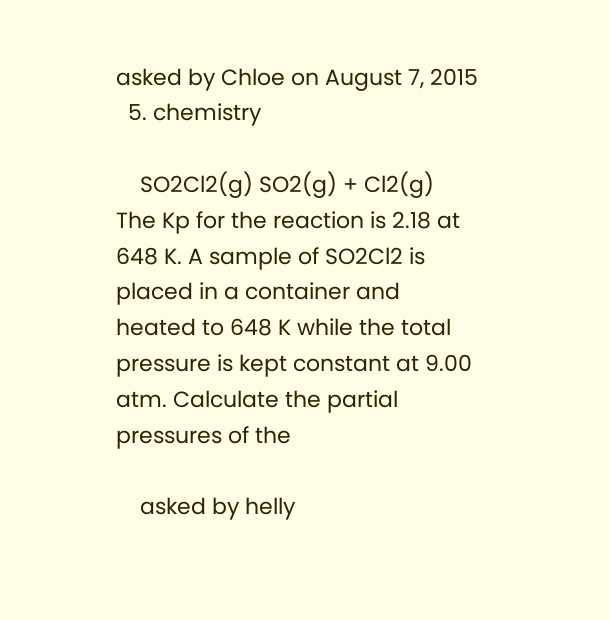asked by Chloe on August 7, 2015
  5. chemistry

    SO2Cl2(g) SO2(g) + Cl2(g) The Kp for the reaction is 2.18 at 648 K. A sample of SO2Cl2 is placed in a container and heated to 648 K while the total pressure is kept constant at 9.00 atm. Calculate the partial pressures of the

    asked by helly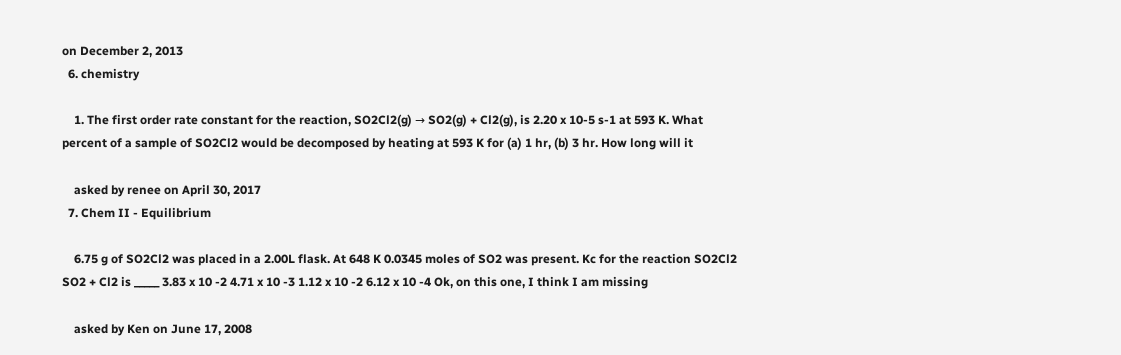on December 2, 2013
  6. chemistry

    1. The first order rate constant for the reaction, SO2Cl2(g) → SO2(g) + Cl2(g), is 2.20 x 10-5 s-1 at 593 K. What percent of a sample of SO2Cl2 would be decomposed by heating at 593 K for (a) 1 hr, (b) 3 hr. How long will it

    asked by renee on April 30, 2017
  7. Chem II - Equilibrium

    6.75 g of SO2Cl2 was placed in a 2.00L flask. At 648 K 0.0345 moles of SO2 was present. Kc for the reaction SO2Cl2 SO2 + Cl2 is _____ 3.83 x 10 -2 4.71 x 10 -3 1.12 x 10 -2 6.12 x 10 -4 Ok, on this one, I think I am missing

    asked by Ken on June 17, 2008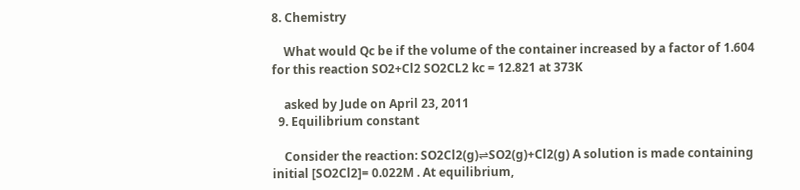8. Chemistry

    What would Qc be if the volume of the container increased by a factor of 1.604 for this reaction SO2+Cl2 SO2CL2 kc = 12.821 at 373K

    asked by Jude on April 23, 2011
  9. Equilibrium constant

    Consider the reaction: SO2Cl2(g)⇌SO2(g)+Cl2(g) A solution is made containing initial [SO2Cl2]= 0.022M . At equilibrium,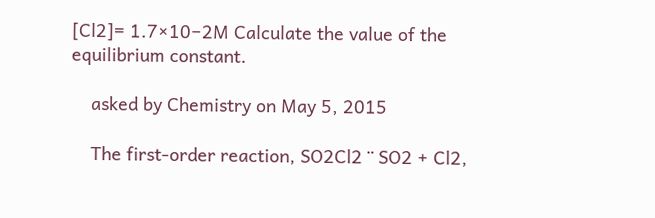[Cl2]= 1.7×10−2M Calculate the value of the equilibrium constant.

    asked by Chemistry on May 5, 2015

    The first-order reaction, SO2Cl2 ¨ SO2 + Cl2,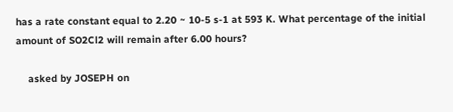has a rate constant equal to 2.20 ~ 10-5 s-1 at 593 K. What percentage of the initial amount of SO2Cl2 will remain after 6.00 hours?

    asked by JOSEPH on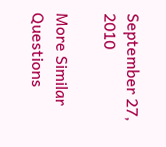September 27, 2010

More Similar Questions